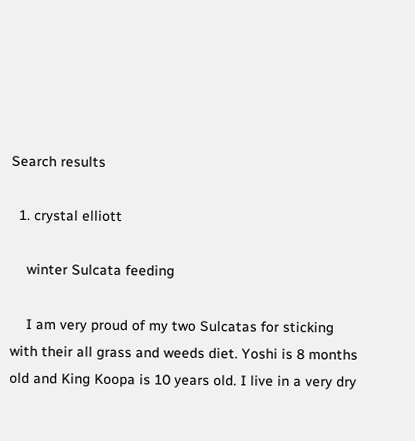Search results

  1. crystal elliott

    winter Sulcata feeding

    I am very proud of my two Sulcatas for sticking with their all grass and weeds diet. Yoshi is 8 months old and King Koopa is 10 years old. I live in a very dry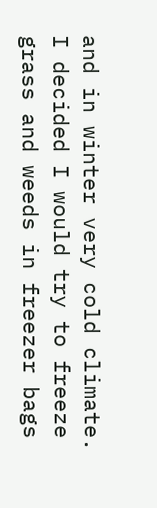and in winter very cold climate. I decided I would try to freeze grass and weeds in freezer bags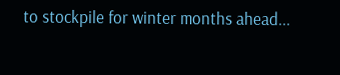to stockpile for winter months ahead...